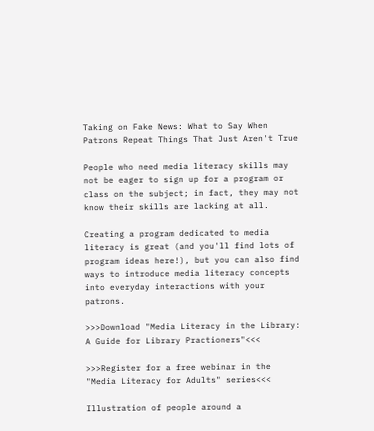Taking on Fake News: What to Say When Patrons Repeat Things That Just Aren't True

People who need media literacy skills may not be eager to sign up for a program or class on the subject; in fact, they may not know their skills are lacking at all.

Creating a program dedicated to media literacy is great (and you'll find lots of program ideas here!), but you can also find ways to introduce media literacy concepts into everyday interactions with your patrons.

>>>Download "Media Literacy in the Library: A Guide for Library Practioners"<<<

>>>Register for a free webinar in the "Media Literacy for Adults" series<<<

Illustration of people around a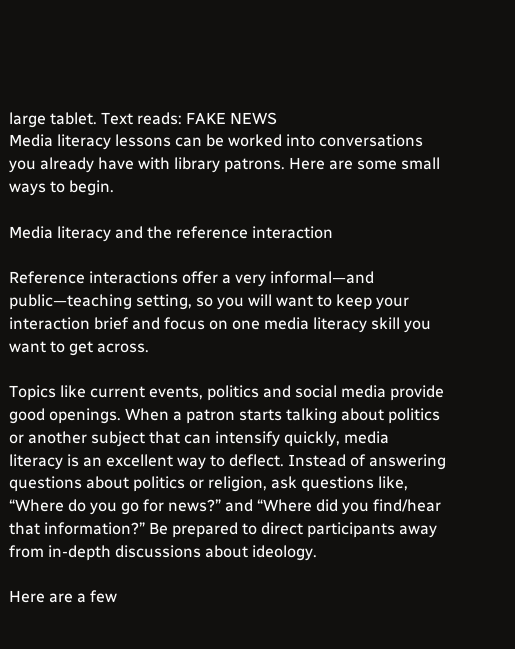large tablet. Text reads: FAKE NEWS
Media literacy lessons can be worked into conversations you already have with library patrons. Here are some small ways to begin.

Media literacy and the reference interaction

Reference interactions offer a very informal—and public—teaching setting, so you will want to keep your interaction brief and focus on one media literacy skill you want to get across.

Topics like current events, politics and social media provide good openings. When a patron starts talking about politics or another subject that can intensify quickly, media literacy is an excellent way to deflect. Instead of answering questions about politics or religion, ask questions like, “Where do you go for news?” and “Where did you find/hear that information?” Be prepared to direct participants away from in-depth discussions about ideology.

Here are a few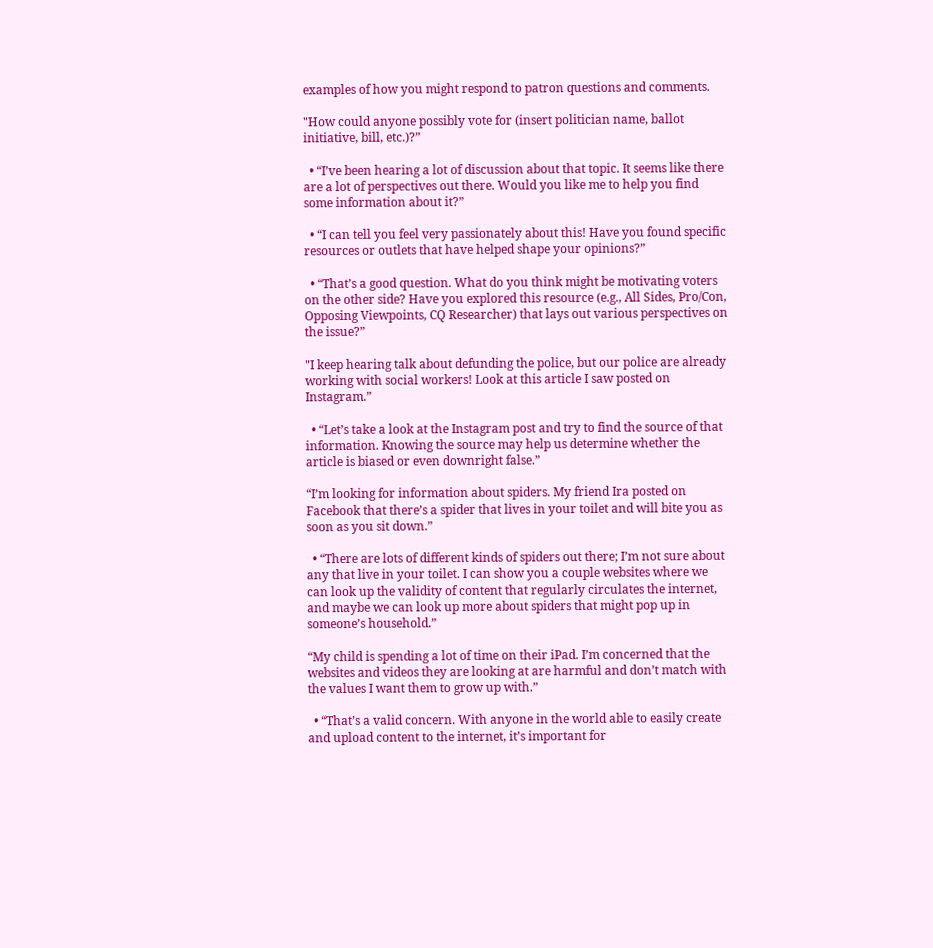examples of how you might respond to patron questions and comments.

"How could anyone possibly vote for (insert politician name, ballot initiative, bill, etc.)?”

  • “I’ve been hearing a lot of discussion about that topic. It seems like there are a lot of perspectives out there. Would you like me to help you find some information about it?”

  • “I can tell you feel very passionately about this! Have you found specific resources or outlets that have helped shape your opinions?”

  • “That’s a good question. What do you think might be motivating voters on the other side? Have you explored this resource (e.g., All Sides, Pro/Con, Opposing Viewpoints, CQ Researcher) that lays out various perspectives on the issue?”

"I keep hearing talk about defunding the police, but our police are already working with social workers! Look at this article I saw posted on Instagram.”

  • “Let’s take a look at the Instagram post and try to find the source of that information. Knowing the source may help us determine whether the article is biased or even downright false.”

“I’m looking for information about spiders. My friend Ira posted on Facebook that there’s a spider that lives in your toilet and will bite you as soon as you sit down.”

  • “There are lots of different kinds of spiders out there; I’m not sure about any that live in your toilet. I can show you a couple websites where we can look up the validity of content that regularly circulates the internet, and maybe we can look up more about spiders that might pop up in someone’s household.”

“My child is spending a lot of time on their iPad. I’m concerned that the websites and videos they are looking at are harmful and don’t match with the values I want them to grow up with.”

  • “That’s a valid concern. With anyone in the world able to easily create and upload content to the internet, it’s important for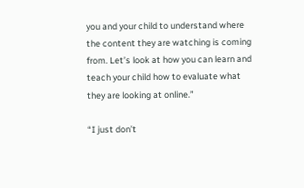you and your child to understand where the content they are watching is coming from. Let’s look at how you can learn and teach your child how to evaluate what they are looking at online.”

“I just don’t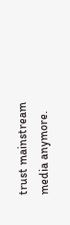trust mainstream media anymore.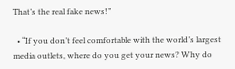That’s the real fake news!”

  • “If you don’t feel comfortable with the world’s largest media outlets, where do you get your news? Why do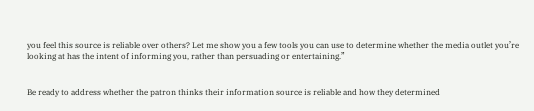you feel this source is reliable over others? Let me show you a few tools you can use to determine whether the media outlet you’re looking at has the intent of informing you, rather than persuading or entertaining.”


Be ready to address whether the patron thinks their information source is reliable and how they determined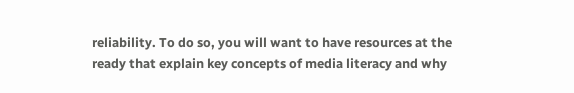reliability. To do so, you will want to have resources at the ready that explain key concepts of media literacy and why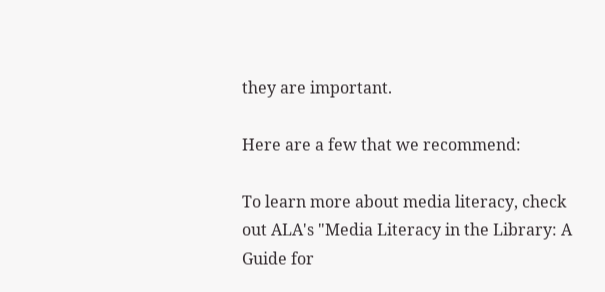they are important.

Here are a few that we recommend:

To learn more about media literacy, check out ALA's "Media Literacy in the Library: A Guide for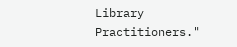Library Practitioners."